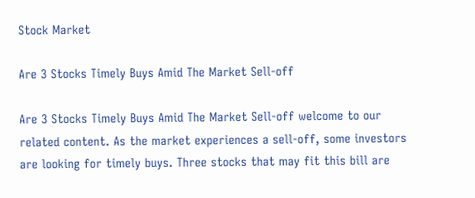Stock Market

Are 3 Stocks Timely Buys Amid The Market Sell-off

Are 3 Stocks Timely Buys Amid The Market Sell-off welcome to our related content. As the market experiences a sell-off, some investors are looking for timely buys. Three stocks that may fit this bill are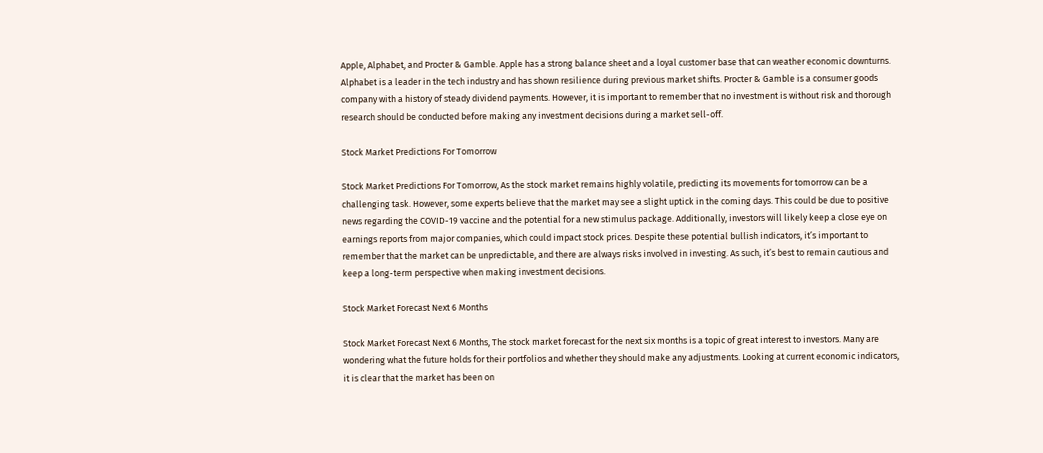Apple, Alphabet, and Procter & Gamble. Apple has a strong balance sheet and a loyal customer base that can weather economic downturns. Alphabet is a leader in the tech industry and has shown resilience during previous market shifts. Procter & Gamble is a consumer goods company with a history of steady dividend payments. However, it is important to remember that no investment is without risk and thorough research should be conducted before making any investment decisions during a market sell-off.

Stock Market Predictions For Tomorrow

Stock Market Predictions For Tomorrow, As the stock market remains highly volatile, predicting its movements for tomorrow can be a challenging task. However, some experts believe that the market may see a slight uptick in the coming days. This could be due to positive news regarding the COVID-19 vaccine and the potential for a new stimulus package. Additionally, investors will likely keep a close eye on earnings reports from major companies, which could impact stock prices. Despite these potential bullish indicators, it’s important to remember that the market can be unpredictable, and there are always risks involved in investing. As such, it’s best to remain cautious and keep a long-term perspective when making investment decisions.

Stock Market Forecast Next 6 Months

Stock Market Forecast Next 6 Months, The stock market forecast for the next six months is a topic of great interest to investors. Many are wondering what the future holds for their portfolios and whether they should make any adjustments. Looking at current economic indicators, it is clear that the market has been on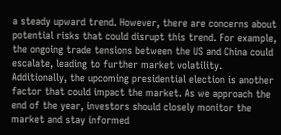a steady upward trend. However, there are concerns about potential risks that could disrupt this trend. For example, the ongoing trade tensions between the US and China could escalate, leading to further market volatility. Additionally, the upcoming presidential election is another factor that could impact the market. As we approach the end of the year, investors should closely monitor the market and stay informed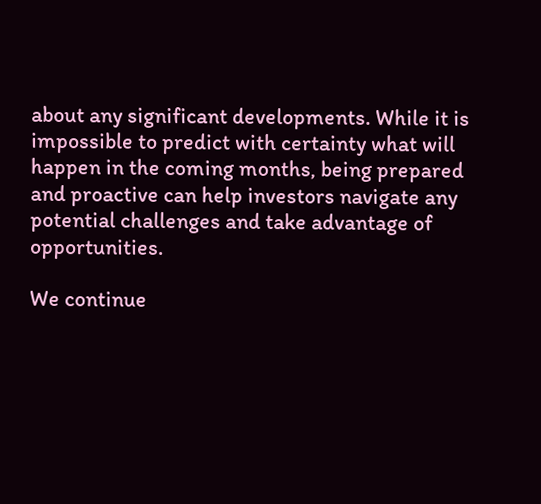about any significant developments. While it is impossible to predict with certainty what will happen in the coming months, being prepared and proactive can help investors navigate any potential challenges and take advantage of opportunities.

We continue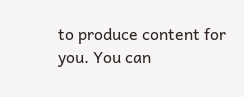to produce content for you. You can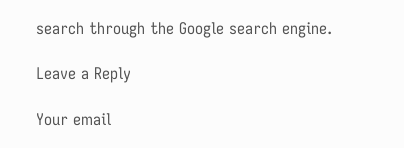search through the Google search engine.

Leave a Reply

Your email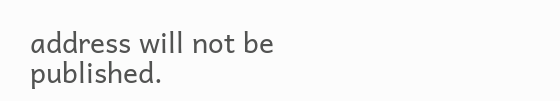address will not be published.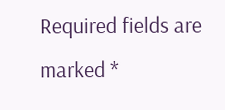Required fields are marked *